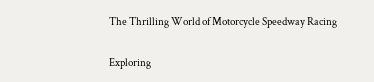The Thrilling World of Motorcycle Speedway Racing

Exploring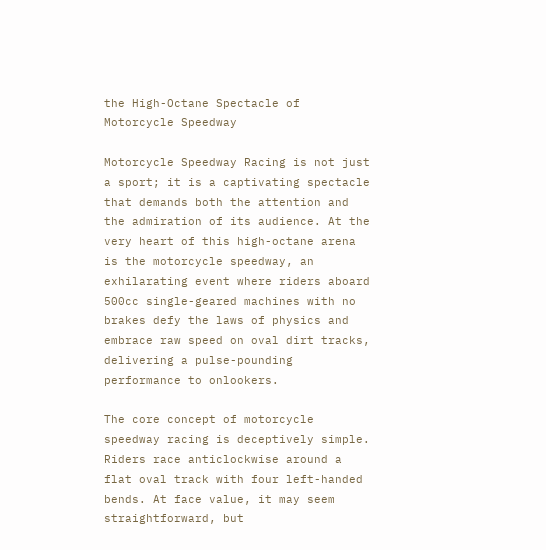the High-Octane Spectacle of Motorcycle Speedway

Motorcycle Speedway Racing is not just a sport; it is a captivating spectacle that demands both the attention and the admiration of its audience. At the very heart of this high-octane arena is the motorcycle speedway, an exhilarating event where riders aboard 500cc single-geared machines with no brakes defy the laws of physics and embrace raw speed on oval dirt tracks, delivering a pulse-pounding performance to onlookers.

The core concept of motorcycle speedway racing is deceptively simple. Riders race anticlockwise around a flat oval track with four left-handed bends. At face value, it may seem straightforward, but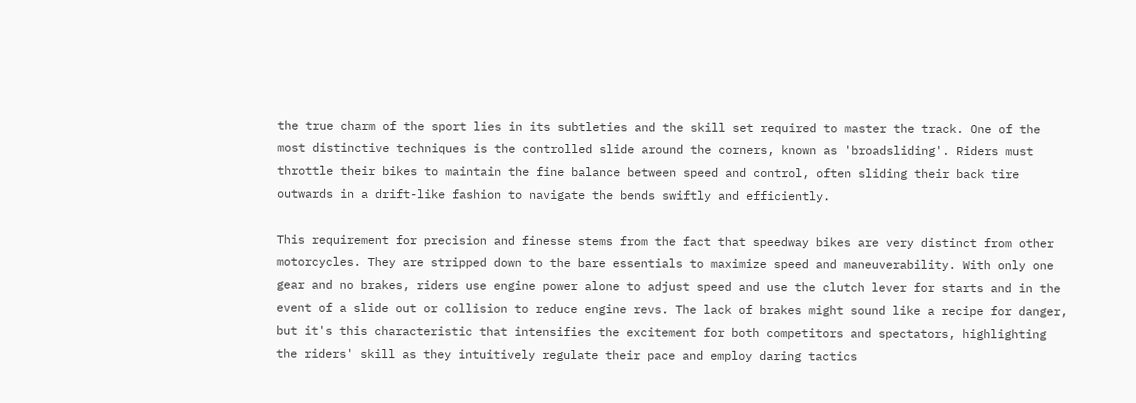the true charm of the sport lies in its subtleties and the skill set required to master the track. One of the most distinctive techniques is the controlled slide around the corners, known as 'broadsliding'. Riders must throttle their bikes to maintain the fine balance between speed and control, often sliding their back tire outwards in a drift-like fashion to navigate the bends swiftly and efficiently.

This requirement for precision and finesse stems from the fact that speedway bikes are very distinct from other motorcycles. They are stripped down to the bare essentials to maximize speed and maneuverability. With only one gear and no brakes, riders use engine power alone to adjust speed and use the clutch lever for starts and in the event of a slide out or collision to reduce engine revs. The lack of brakes might sound like a recipe for danger, but it's this characteristic that intensifies the excitement for both competitors and spectators, highlighting the riders' skill as they intuitively regulate their pace and employ daring tactics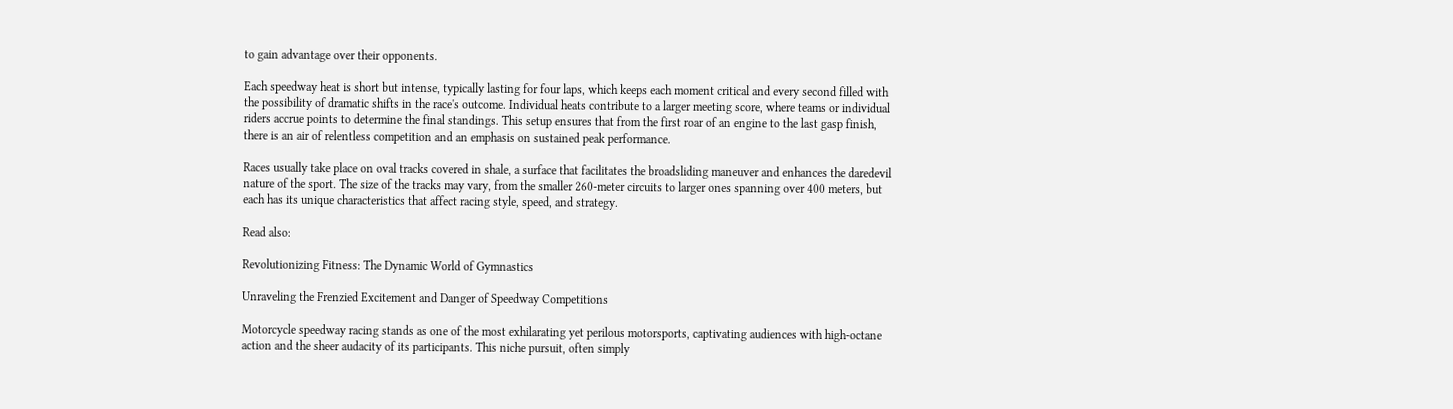to gain advantage over their opponents.

Each speedway heat is short but intense, typically lasting for four laps, which keeps each moment critical and every second filled with the possibility of dramatic shifts in the race's outcome. Individual heats contribute to a larger meeting score, where teams or individual riders accrue points to determine the final standings. This setup ensures that from the first roar of an engine to the last gasp finish, there is an air of relentless competition and an emphasis on sustained peak performance.

Races usually take place on oval tracks covered in shale, a surface that facilitates the broadsliding maneuver and enhances the daredevil nature of the sport. The size of the tracks may vary, from the smaller 260-meter circuits to larger ones spanning over 400 meters, but each has its unique characteristics that affect racing style, speed, and strategy.

Read also:

Revolutionizing Fitness: The Dynamic World of Gymnastics

Unraveling the Frenzied Excitement and Danger of Speedway Competitions

Motorcycle speedway racing stands as one of the most exhilarating yet perilous motorsports, captivating audiences with high-octane action and the sheer audacity of its participants. This niche pursuit, often simply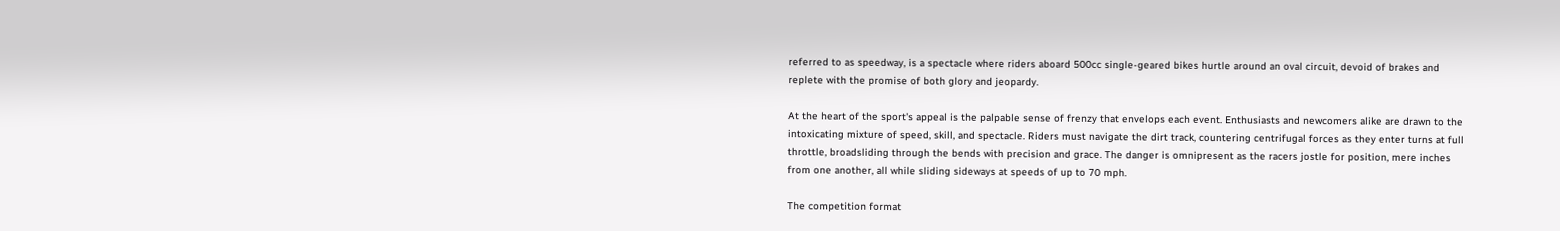referred to as speedway, is a spectacle where riders aboard 500cc single-geared bikes hurtle around an oval circuit, devoid of brakes and replete with the promise of both glory and jeopardy.

At the heart of the sport's appeal is the palpable sense of frenzy that envelops each event. Enthusiasts and newcomers alike are drawn to the intoxicating mixture of speed, skill, and spectacle. Riders must navigate the dirt track, countering centrifugal forces as they enter turns at full throttle, broadsliding through the bends with precision and grace. The danger is omnipresent as the racers jostle for position, mere inches from one another, all while sliding sideways at speeds of up to 70 mph.

The competition format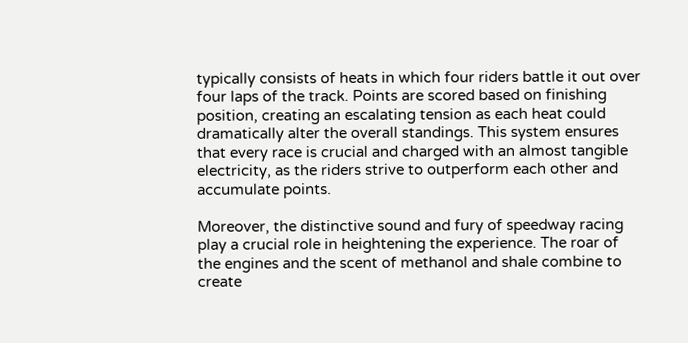typically consists of heats in which four riders battle it out over four laps of the track. Points are scored based on finishing position, creating an escalating tension as each heat could dramatically alter the overall standings. This system ensures that every race is crucial and charged with an almost tangible electricity, as the riders strive to outperform each other and accumulate points.

Moreover, the distinctive sound and fury of speedway racing play a crucial role in heightening the experience. The roar of the engines and the scent of methanol and shale combine to create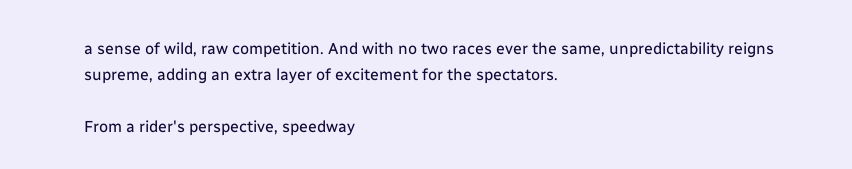a sense of wild, raw competition. And with no two races ever the same, unpredictability reigns supreme, adding an extra layer of excitement for the spectators.

From a rider's perspective, speedway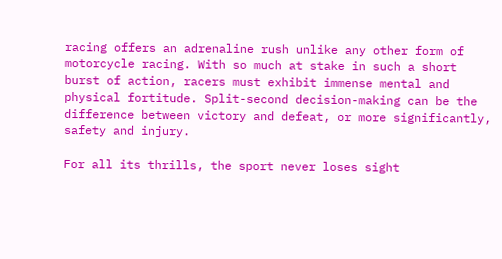racing offers an adrenaline rush unlike any other form of motorcycle racing. With so much at stake in such a short burst of action, racers must exhibit immense mental and physical fortitude. Split-second decision-making can be the difference between victory and defeat, or more significantly, safety and injury.

For all its thrills, the sport never loses sight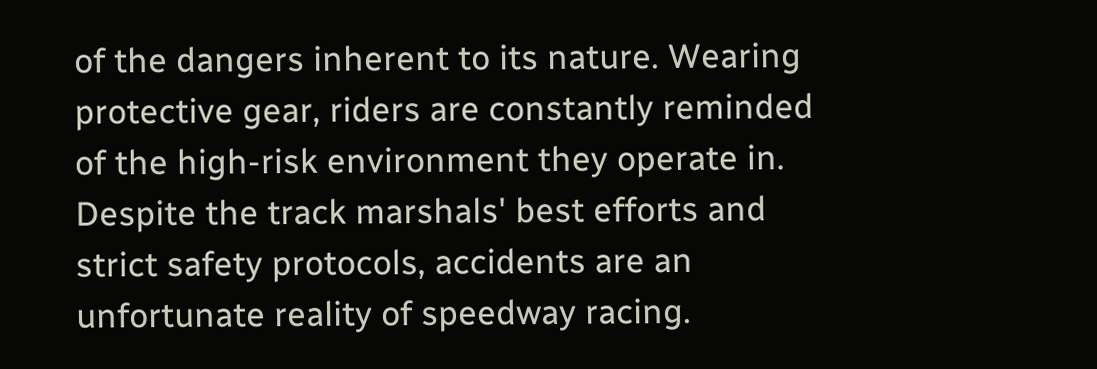of the dangers inherent to its nature. Wearing protective gear, riders are constantly reminded of the high-risk environment they operate in. Despite the track marshals' best efforts and strict safety protocols, accidents are an unfortunate reality of speedway racing.